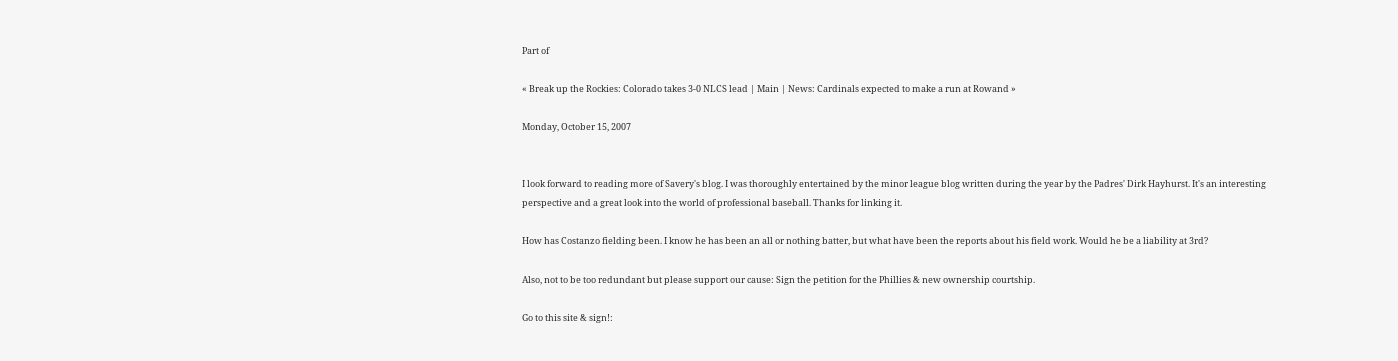Part of

« Break up the Rockies: Colorado takes 3-0 NLCS lead | Main | News: Cardinals expected to make a run at Rowand »

Monday, October 15, 2007


I look forward to reading more of Savery's blog. I was thoroughly entertained by the minor league blog written during the year by the Padres' Dirk Hayhurst. It's an interesting perspective and a great look into the world of professional baseball. Thanks for linking it.

How has Costanzo fielding been. I know he has been an all or nothing batter, but what have been the reports about his field work. Would he be a liability at 3rd?

Also, not to be too redundant but please support our cause: Sign the petition for the Phillies & new ownership courtship.

Go to this site & sign!: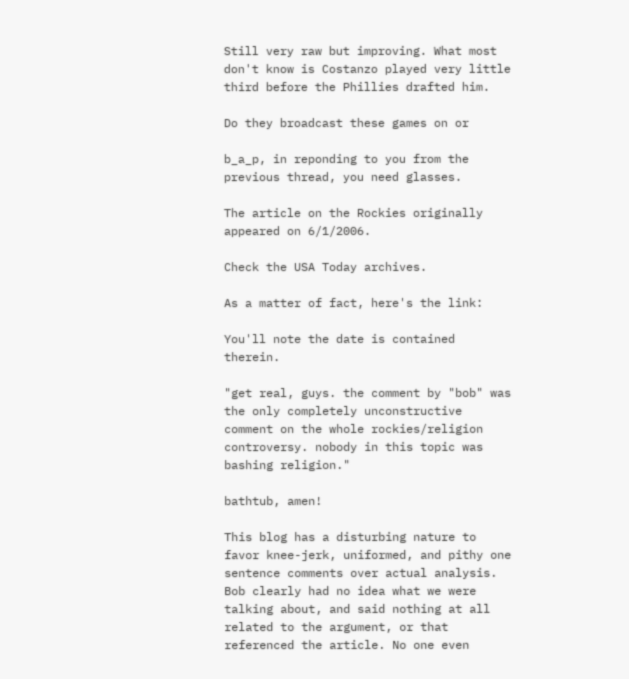Still very raw but improving. What most don't know is Costanzo played very little third before the Phillies drafted him.

Do they broadcast these games on or

b_a_p, in reponding to you from the previous thread, you need glasses.

The article on the Rockies originally appeared on 6/1/2006.

Check the USA Today archives.

As a matter of fact, here's the link:

You'll note the date is contained therein.

"get real, guys. the comment by "bob" was the only completely unconstructive comment on the whole rockies/religion controversy. nobody in this topic was bashing religion."

bathtub, amen!

This blog has a disturbing nature to favor knee-jerk, uniformed, and pithy one sentence comments over actual analysis. Bob clearly had no idea what we were talking about, and said nothing at all related to the argument, or that referenced the article. No one even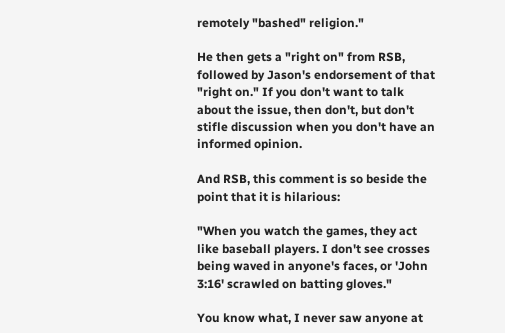remotely "bashed" religion."

He then gets a "right on" from RSB, followed by Jason's endorsement of that "right on." If you don't want to talk about the issue, then don't, but don't stifle discussion when you don't have an informed opinion.

And RSB, this comment is so beside the point that it is hilarious:

"When you watch the games, they act like baseball players. I don't see crosses being waved in anyone's faces, or 'John 3:16' scrawled on batting gloves."

You know what, I never saw anyone at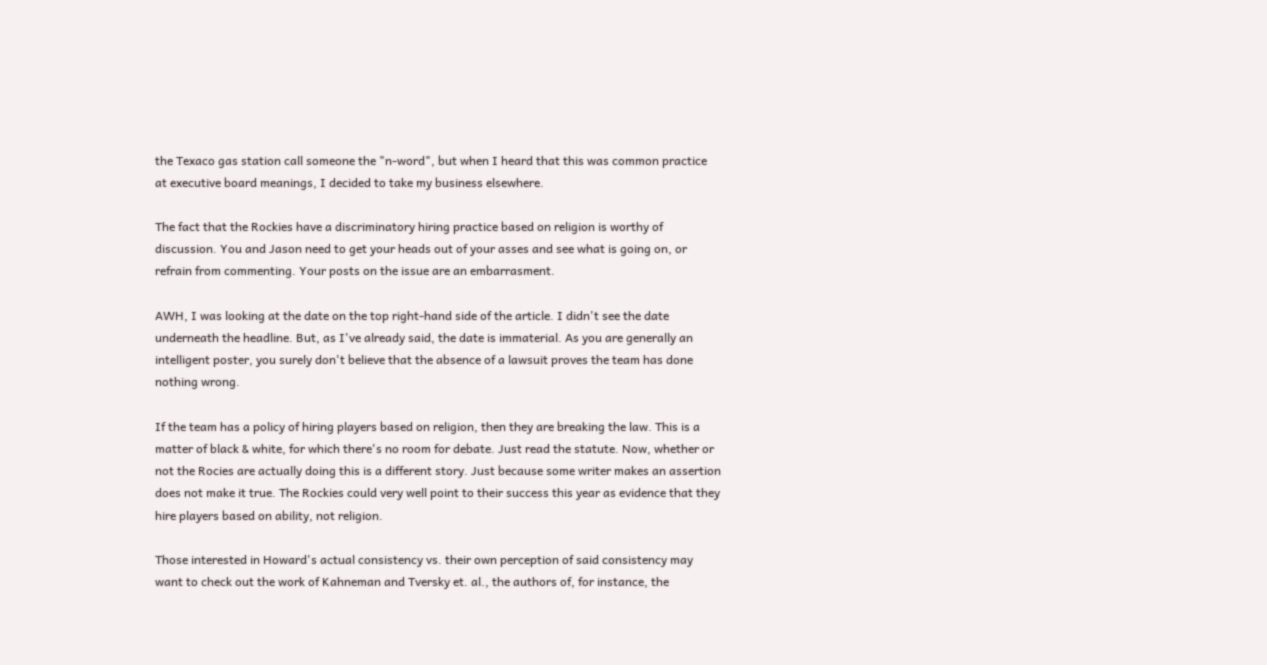the Texaco gas station call someone the "n-word", but when I heard that this was common practice at executive board meanings, I decided to take my business elsewhere.

The fact that the Rockies have a discriminatory hiring practice based on religion is worthy of discussion. You and Jason need to get your heads out of your asses and see what is going on, or refrain from commenting. Your posts on the issue are an embarrasment.

AWH, I was looking at the date on the top right-hand side of the article. I didn't see the date underneath the headline. But, as I've already said, the date is immaterial. As you are generally an intelligent poster, you surely don't believe that the absence of a lawsuit proves the team has done nothing wrong.

If the team has a policy of hiring players based on religion, then they are breaking the law. This is a matter of black & white, for which there's no room for debate. Just read the statute. Now, whether or not the Rocies are actually doing this is a different story. Just because some writer makes an assertion does not make it true. The Rockies could very well point to their success this year as evidence that they hire players based on ability, not religion.

Those interested in Howard's actual consistency vs. their own perception of said consistency may want to check out the work of Kahneman and Tversky et. al., the authors of, for instance, the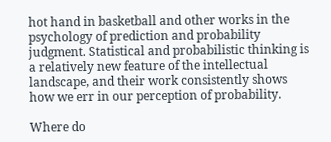hot hand in basketball and other works in the psychology of prediction and probability judgment. Statistical and probabilistic thinking is a relatively new feature of the intellectual landscape, and their work consistently shows how we err in our perception of probability.

Where do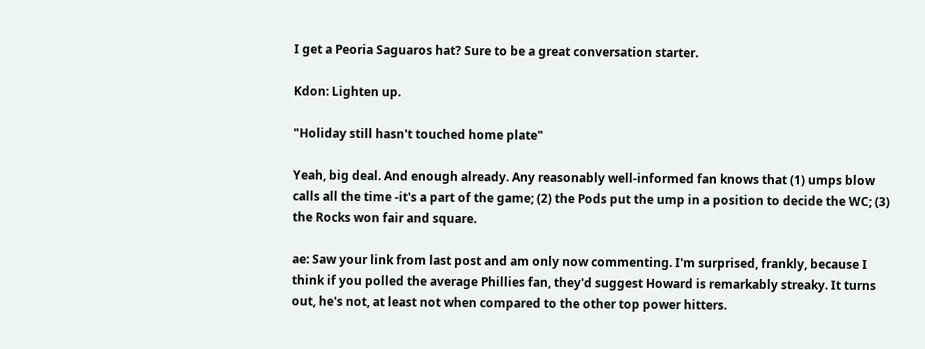I get a Peoria Saguaros hat? Sure to be a great conversation starter.

Kdon: Lighten up.

"Holiday still hasn't touched home plate"

Yeah, big deal. And enough already. Any reasonably well-informed fan knows that (1) umps blow calls all the time -it's a part of the game; (2) the Pods put the ump in a position to decide the WC; (3) the Rocks won fair and square.

ae: Saw your link from last post and am only now commenting. I'm surprised, frankly, because I think if you polled the average Phillies fan, they'd suggest Howard is remarkably streaky. It turns out, he's not, at least not when compared to the other top power hitters.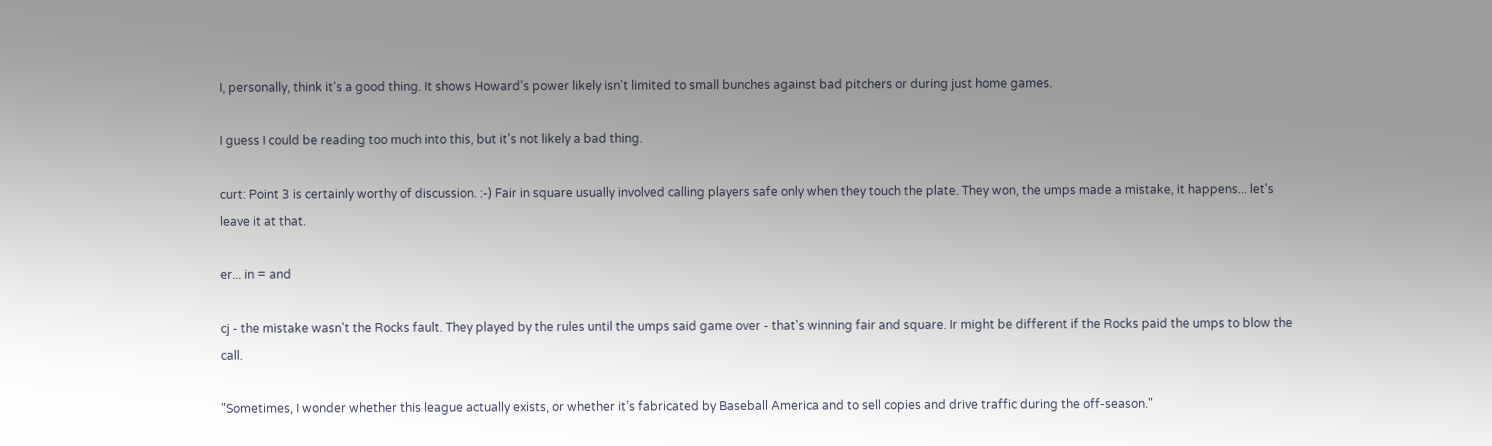I, personally, think it's a good thing. It shows Howard's power likely isn't limited to small bunches against bad pitchers or during just home games.

I guess I could be reading too much into this, but it's not likely a bad thing.

curt: Point 3 is certainly worthy of discussion. :-) Fair in square usually involved calling players safe only when they touch the plate. They won, the umps made a mistake, it happens... let's leave it at that.

er... in = and

cj - the mistake wasn't the Rocks fault. They played by the rules until the umps said game over - that's winning fair and square. Ir might be different if the Rocks paid the umps to blow the call.

"Sometimes, I wonder whether this league actually exists, or whether it’s fabricated by Baseball America and to sell copies and drive traffic during the off-season."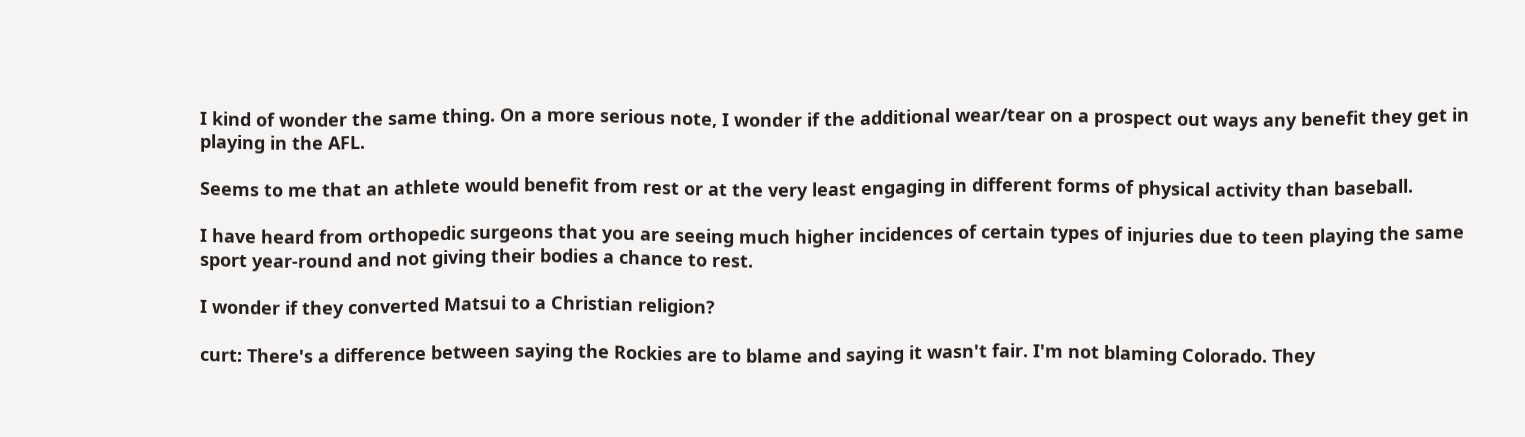I kind of wonder the same thing. On a more serious note, I wonder if the additional wear/tear on a prospect out ways any benefit they get in playing in the AFL.

Seems to me that an athlete would benefit from rest or at the very least engaging in different forms of physical activity than baseball.

I have heard from orthopedic surgeons that you are seeing much higher incidences of certain types of injuries due to teen playing the same sport year-round and not giving their bodies a chance to rest.

I wonder if they converted Matsui to a Christian religion?

curt: There's a difference between saying the Rockies are to blame and saying it wasn't fair. I'm not blaming Colorado. They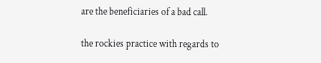are the beneficiaries of a bad call.

the rockies practice with regards to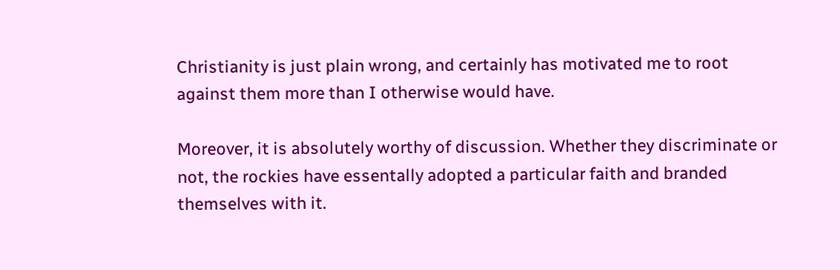Christianity is just plain wrong, and certainly has motivated me to root against them more than I otherwise would have.

Moreover, it is absolutely worthy of discussion. Whether they discriminate or not, the rockies have essentally adopted a particular faith and branded themselves with it.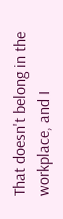That doesn't belong in the workplace, and I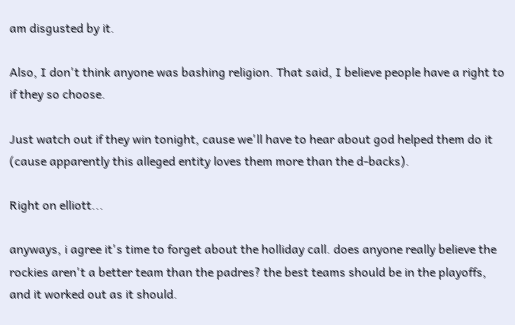am disgusted by it.

Also, I don't think anyone was bashing religion. That said, I believe people have a right to if they so choose.

Just watch out if they win tonight, cause we'll have to hear about god helped them do it (cause apparently this alleged entity loves them more than the d-backs).

Right on elliott...

anyways, i agree it's time to forget about the holliday call. does anyone really believe the rockies aren't a better team than the padres? the best teams should be in the playoffs, and it worked out as it should.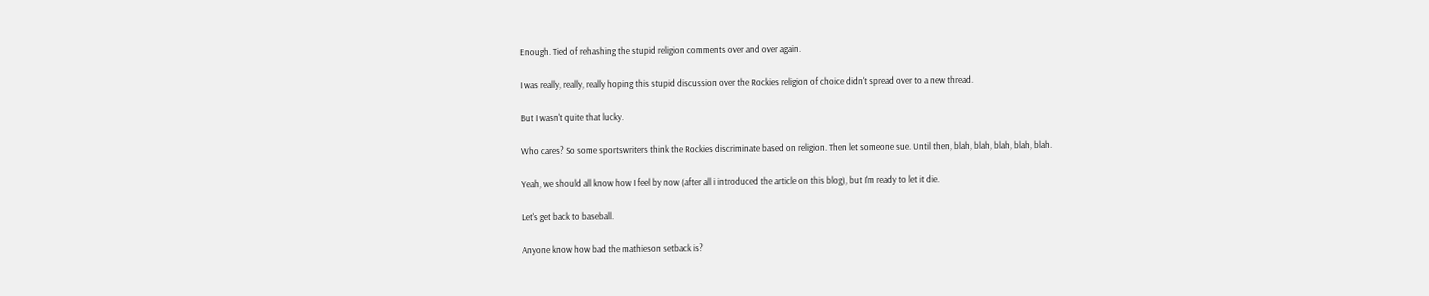Enough. Tied of rehashing the stupid religion comments over and over again.

I was really, really, really hoping this stupid discussion over the Rockies religion of choice didn't spread over to a new thread.

But I wasn't quite that lucky.

Who cares? So some sportswriters think the Rockies discriminate based on religion. Then let someone sue. Until then, blah, blah, blah, blah, blah.

Yeah, we should all know how I feel by now (after all i introduced the article on this blog), but I'm ready to let it die.

Let's get back to baseball.

Anyone know how bad the mathieson setback is?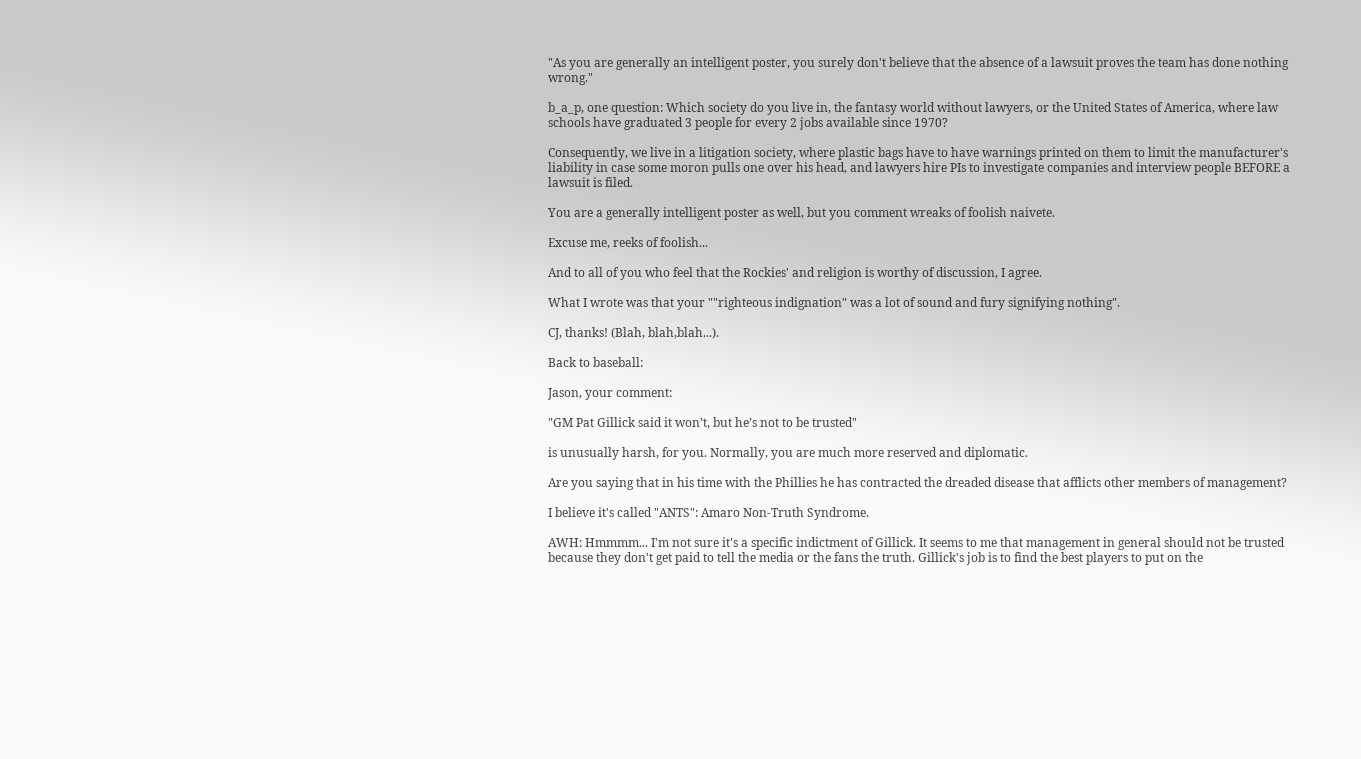"As you are generally an intelligent poster, you surely don't believe that the absence of a lawsuit proves the team has done nothing wrong."

b_a_p, one question: Which society do you live in, the fantasy world without lawyers, or the United States of America, where law schools have graduated 3 people for every 2 jobs available since 1970?

Consequently, we live in a litigation society, where plastic bags have to have warnings printed on them to limit the manufacturer's liability in case some moron pulls one over his head, and lawyers hire PIs to investigate companies and interview people BEFORE a lawsuit is filed.

You are a generally intelligent poster as well, but you comment wreaks of foolish naivete.

Excuse me, reeks of foolish...

And to all of you who feel that the Rockies' and religion is worthy of discussion, I agree.

What I wrote was that your ""righteous indignation" was a lot of sound and fury signifying nothing".

CJ, thanks! (Blah, blah,blah...).

Back to baseball:

Jason, your comment:

"GM Pat Gillick said it won’t, but he’s not to be trusted"

is unusually harsh, for you. Normally, you are much more reserved and diplomatic.

Are you saying that in his time with the Phillies he has contracted the dreaded disease that afflicts other members of management?

I believe it's called "ANTS": Amaro Non-Truth Syndrome.

AWH: Hmmmm... I'm not sure it's a specific indictment of Gillick. It seems to me that management in general should not be trusted because they don't get paid to tell the media or the fans the truth. Gillick's job is to find the best players to put on the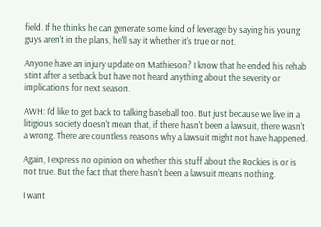field. If he thinks he can generate some kind of leverage by saying his young guys aren't in the plans, he'll say it whether it's true or not.

Anyone have an injury update on Mathieson? I know that he ended his rehab stint after a setback but have not heard anything about the severity or implications for next season.

AWH: I'd like to get back to talking baseball too. But just because we live in a litigious society doesn't mean that, if there hasn't been a lawsuit, there wasn't a wrong. There are countless reasons why a lawsuit might not have happened.

Again, I express no opinion on whether this stuff about the Rockies is or is not true. But the fact that there hasn't been a lawsuit means nothing.

I want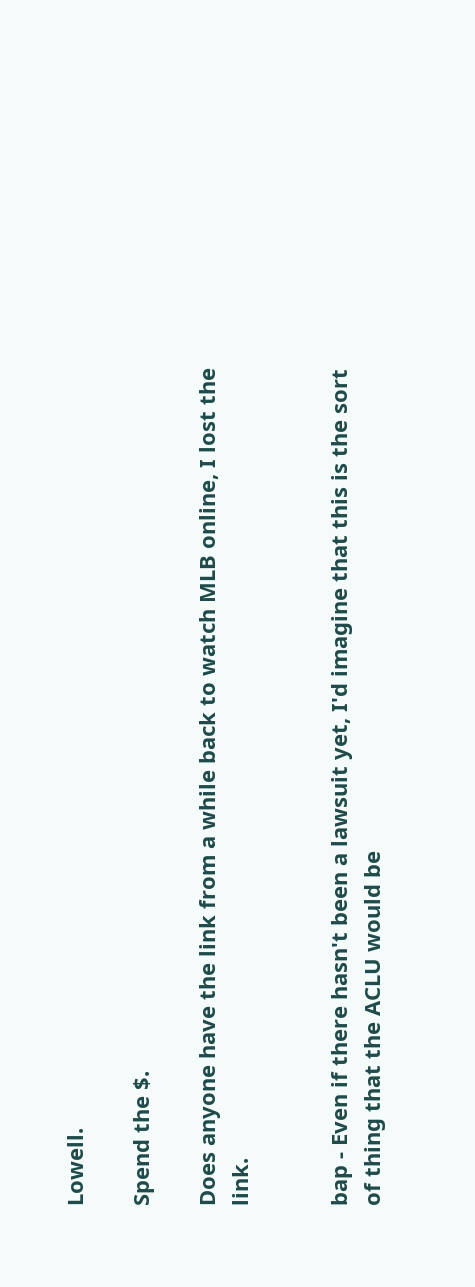Lowell.

Spend the $.

Does anyone have the link from a while back to watch MLB online, I lost the link.


bap - Even if there hasn't been a lawsuit yet, I'd imagine that this is the sort of thing that the ACLU would be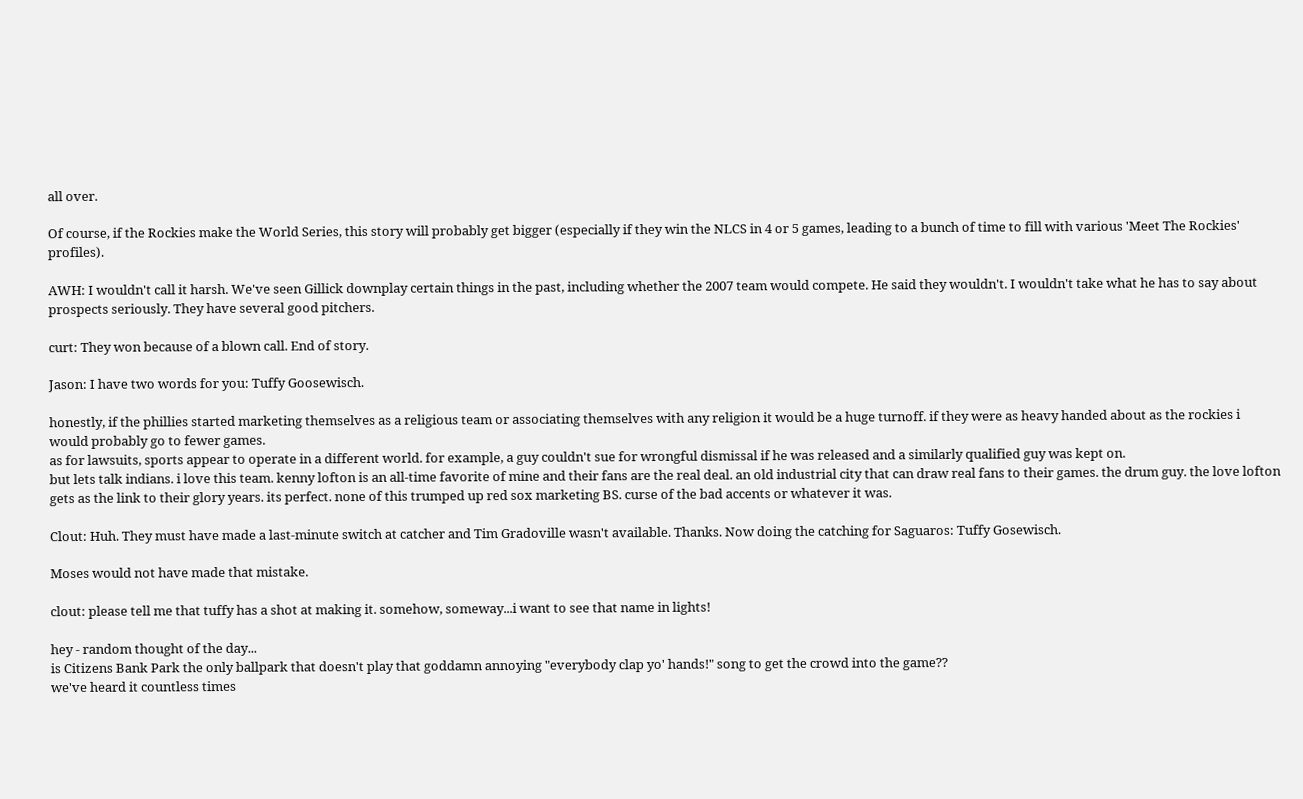all over.

Of course, if the Rockies make the World Series, this story will probably get bigger (especially if they win the NLCS in 4 or 5 games, leading to a bunch of time to fill with various 'Meet The Rockies' profiles).

AWH: I wouldn't call it harsh. We've seen Gillick downplay certain things in the past, including whether the 2007 team would compete. He said they wouldn't. I wouldn't take what he has to say about prospects seriously. They have several good pitchers.

curt: They won because of a blown call. End of story.

Jason: I have two words for you: Tuffy Goosewisch.

honestly, if the phillies started marketing themselves as a religious team or associating themselves with any religion it would be a huge turnoff. if they were as heavy handed about as the rockies i would probably go to fewer games.
as for lawsuits, sports appear to operate in a different world. for example, a guy couldn't sue for wrongful dismissal if he was released and a similarly qualified guy was kept on.
but lets talk indians. i love this team. kenny lofton is an all-time favorite of mine and their fans are the real deal. an old industrial city that can draw real fans to their games. the drum guy. the love lofton gets as the link to their glory years. its perfect. none of this trumped up red sox marketing BS. curse of the bad accents or whatever it was.

Clout: Huh. They must have made a last-minute switch at catcher and Tim Gradoville wasn't available. Thanks. Now doing the catching for Saguaros: Tuffy Gosewisch.

Moses would not have made that mistake.

clout: please tell me that tuffy has a shot at making it. somehow, someway...i want to see that name in lights!

hey - random thought of the day...
is Citizens Bank Park the only ballpark that doesn't play that goddamn annoying "everybody clap yo' hands!" song to get the crowd into the game??
we've heard it countless times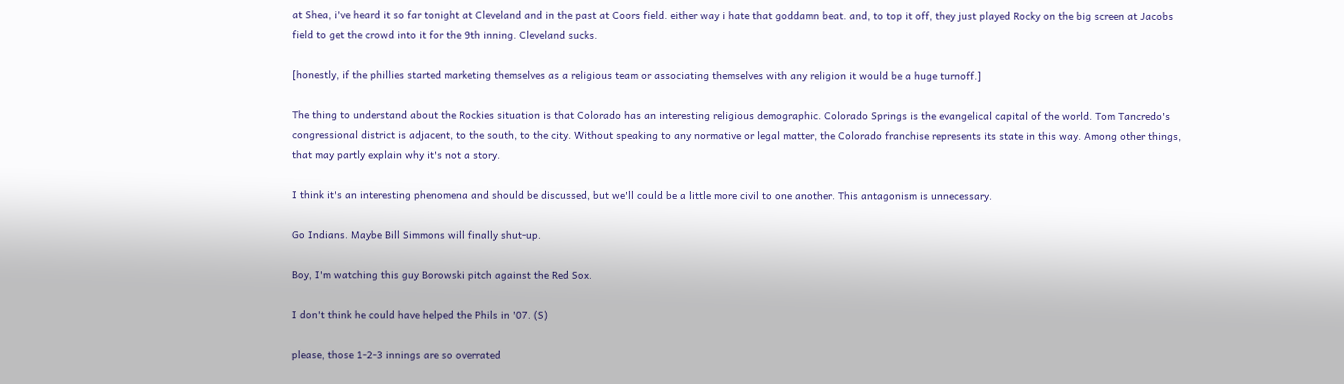at Shea, i've heard it so far tonight at Cleveland and in the past at Coors field. either way i hate that goddamn beat. and, to top it off, they just played Rocky on the big screen at Jacobs field to get the crowd into it for the 9th inning. Cleveland sucks.

[honestly, if the phillies started marketing themselves as a religious team or associating themselves with any religion it would be a huge turnoff.]

The thing to understand about the Rockies situation is that Colorado has an interesting religious demographic. Colorado Springs is the evangelical capital of the world. Tom Tancredo's congressional district is adjacent, to the south, to the city. Without speaking to any normative or legal matter, the Colorado franchise represents its state in this way. Among other things, that may partly explain why it's not a story.

I think it's an interesting phenomena and should be discussed, but we'll could be a little more civil to one another. This antagonism is unnecessary.

Go Indians. Maybe Bill Simmons will finally shut-up.

Boy, I'm watching this guy Borowski pitch against the Red Sox.

I don't think he could have helped the Phils in '07. (S)

please, those 1-2-3 innings are so overrated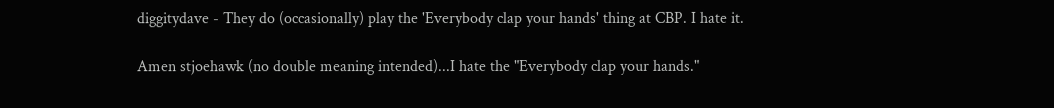diggitydave - They do (occasionally) play the 'Everybody clap your hands' thing at CBP. I hate it.

Amen stjoehawk (no double meaning intended)...I hate the "Everybody clap your hands."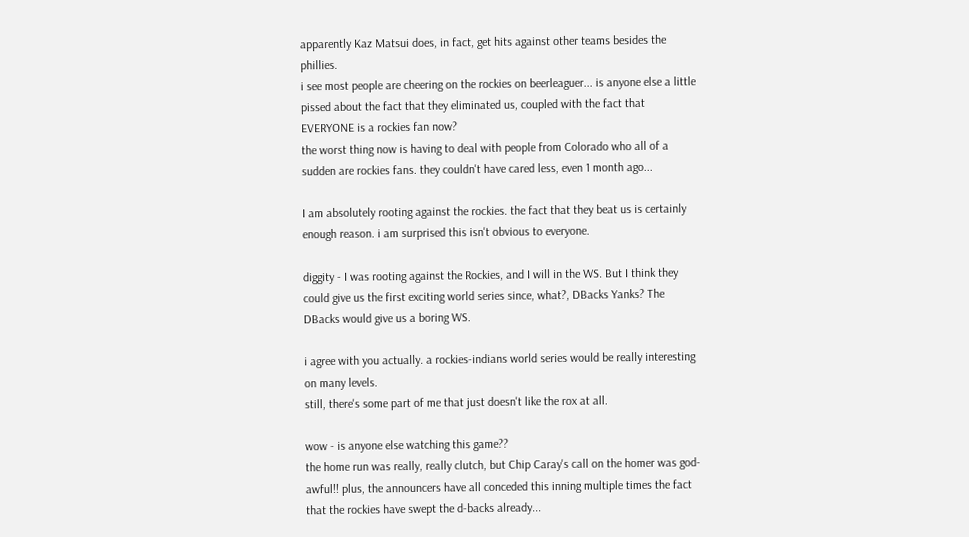apparently Kaz Matsui does, in fact, get hits against other teams besides the phillies.
i see most people are cheering on the rockies on beerleaguer... is anyone else a little pissed about the fact that they eliminated us, coupled with the fact that EVERYONE is a rockies fan now?
the worst thing now is having to deal with people from Colorado who all of a sudden are rockies fans. they couldn't have cared less, even 1 month ago...

I am absolutely rooting against the rockies. the fact that they beat us is certainly enough reason. i am surprised this isn't obvious to everyone.

diggity - I was rooting against the Rockies, and I will in the WS. But I think they could give us the first exciting world series since, what?, DBacks Yanks? The DBacks would give us a boring WS.

i agree with you actually. a rockies-indians world series would be really interesting on many levels.
still, there's some part of me that just doesn't like the rox at all.

wow - is anyone else watching this game??
the home run was really, really clutch, but Chip Caray's call on the homer was god-awful!! plus, the announcers have all conceded this inning multiple times the fact that the rockies have swept the d-backs already...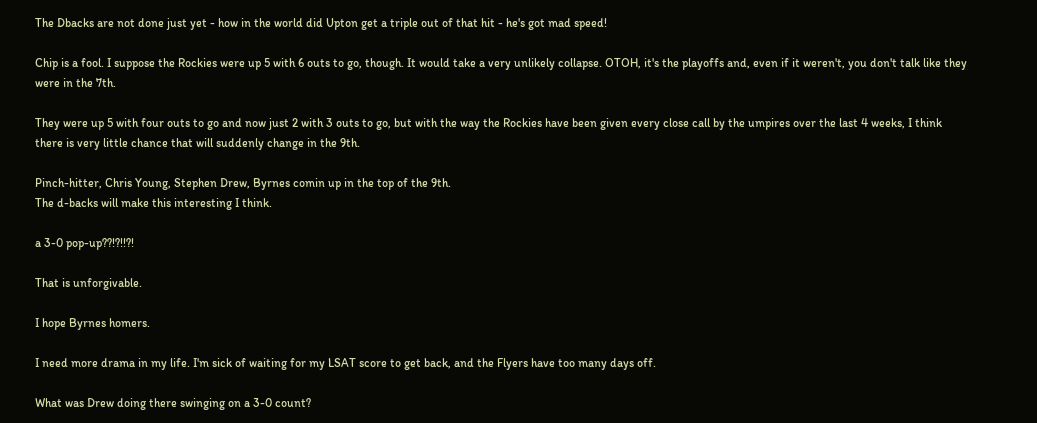The Dbacks are not done just yet - how in the world did Upton get a triple out of that hit - he's got mad speed!

Chip is a fool. I suppose the Rockies were up 5 with 6 outs to go, though. It would take a very unlikely collapse. OTOH, it's the playoffs and, even if it weren't, you don't talk like they were in the 7th.

They were up 5 with four outs to go and now just 2 with 3 outs to go, but with the way the Rockies have been given every close call by the umpires over the last 4 weeks, I think there is very little chance that will suddenly change in the 9th.

Pinch-hitter, Chris Young, Stephen Drew, Byrnes comin up in the top of the 9th.
The d-backs will make this interesting I think.

a 3-0 pop-up??!?!!?!

That is unforgivable.

I hope Byrnes homers.

I need more drama in my life. I'm sick of waiting for my LSAT score to get back, and the Flyers have too many days off.

What was Drew doing there swinging on a 3-0 count?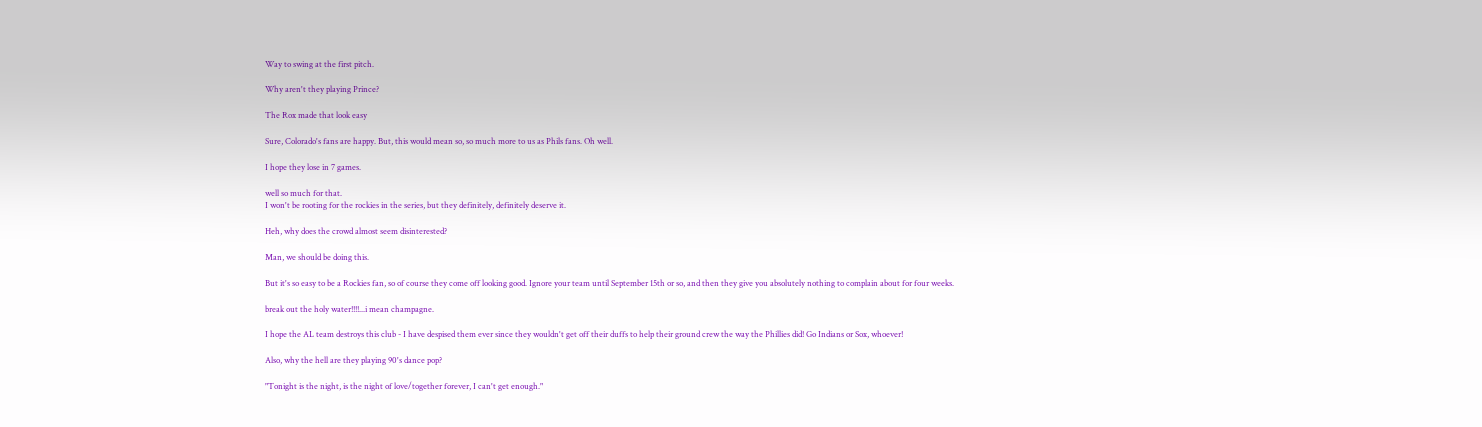Way to swing at the first pitch.

Why aren't they playing Prince?

The Rox made that look easy

Sure, Colorado's fans are happy. But, this would mean so, so much more to us as Phils fans. Oh well.

I hope they lose in 7 games.

well so much for that.
I won't be rooting for the rockies in the series, but they definitely, definitely deserve it.

Heh, why does the crowd almost seem disinterested?

Man, we should be doing this.

But it's so easy to be a Rockies fan, so of course they come off looking good. Ignore your team until September 15th or so, and then they give you absolutely nothing to complain about for four weeks.

break out the holy water!!!!...i mean champagne.

I hope the AL team destroys this club - I have despised them ever since they wouldn't get off their duffs to help their ground crew the way the Phillies did! Go Indians or Sox, whoever!

Also, why the hell are they playing 90's dance pop?

"Tonight is the night, is the night of love/together forever, I can't get enough."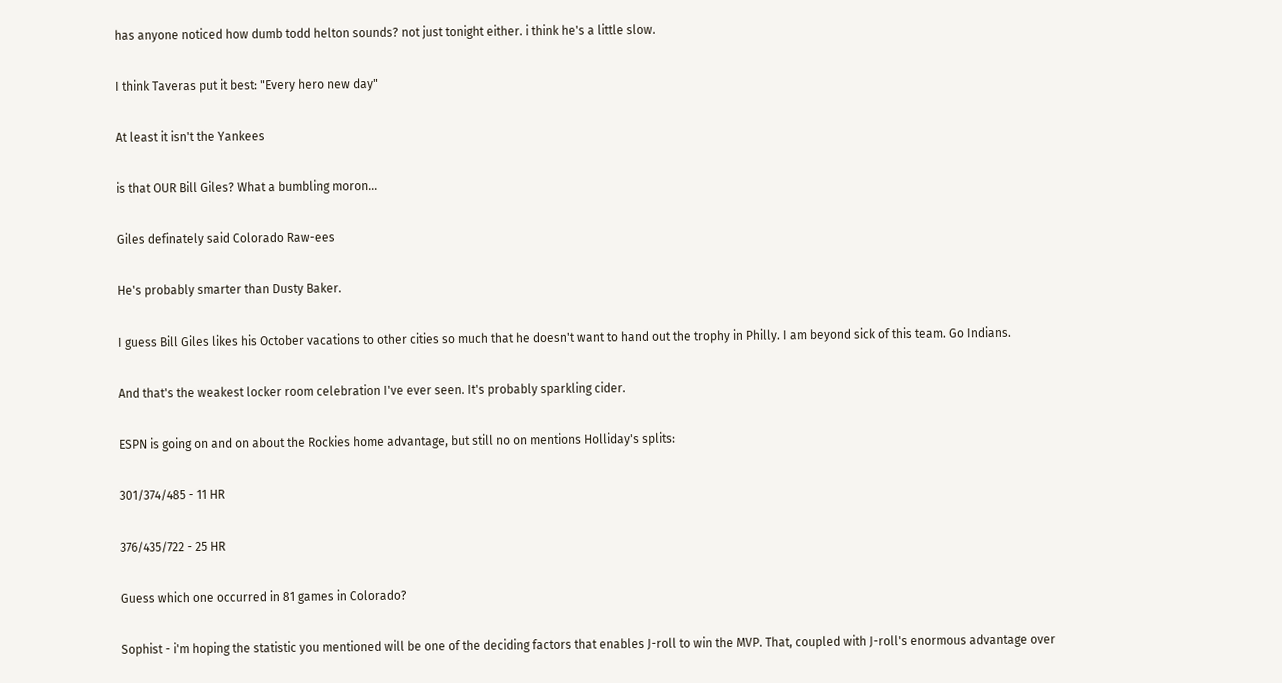has anyone noticed how dumb todd helton sounds? not just tonight either. i think he's a little slow.

I think Taveras put it best: "Every hero new day"

At least it isn't the Yankees

is that OUR Bill Giles? What a bumbling moron...

Giles definately said Colorado Raw-ees

He's probably smarter than Dusty Baker.

I guess Bill Giles likes his October vacations to other cities so much that he doesn't want to hand out the trophy in Philly. I am beyond sick of this team. Go Indians.

And that's the weakest locker room celebration I've ever seen. It's probably sparkling cider.

ESPN is going on and on about the Rockies home advantage, but still no on mentions Holliday's splits:

301/374/485 - 11 HR

376/435/722 - 25 HR

Guess which one occurred in 81 games in Colorado?

Sophist - i'm hoping the statistic you mentioned will be one of the deciding factors that enables J-roll to win the MVP. That, coupled with J-roll's enormous advantage over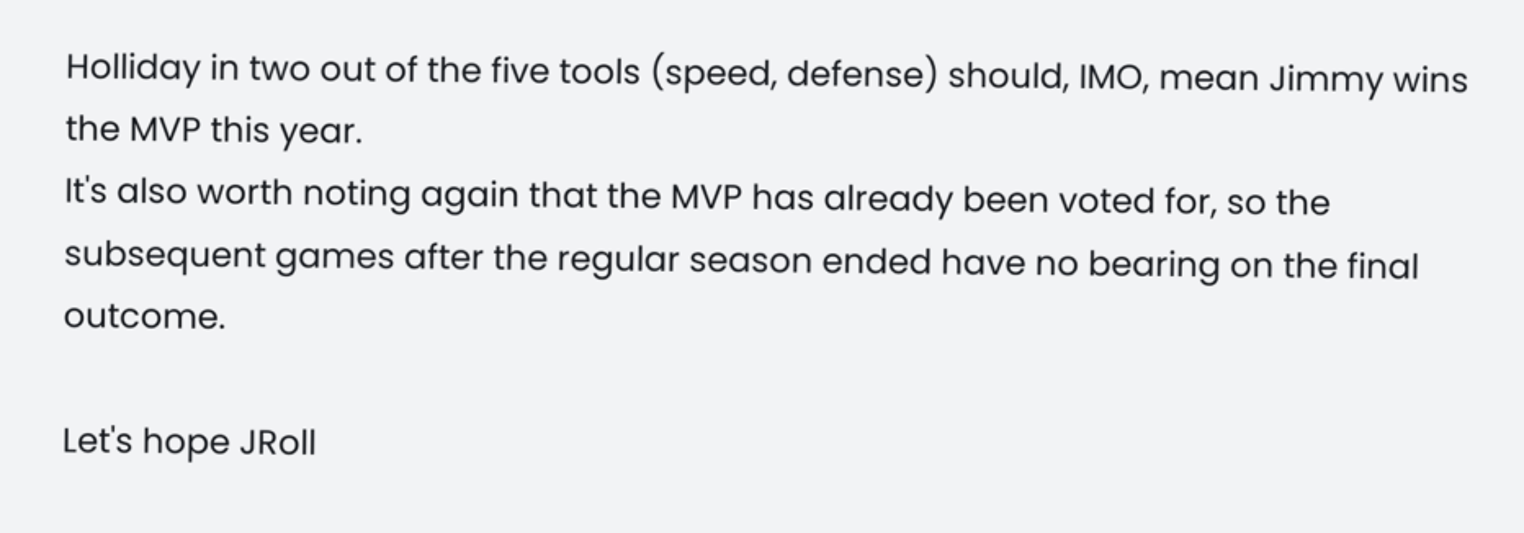Holliday in two out of the five tools (speed, defense) should, IMO, mean Jimmy wins the MVP this year.
It's also worth noting again that the MVP has already been voted for, so the subsequent games after the regular season ended have no bearing on the final outcome.

Let's hope JRoll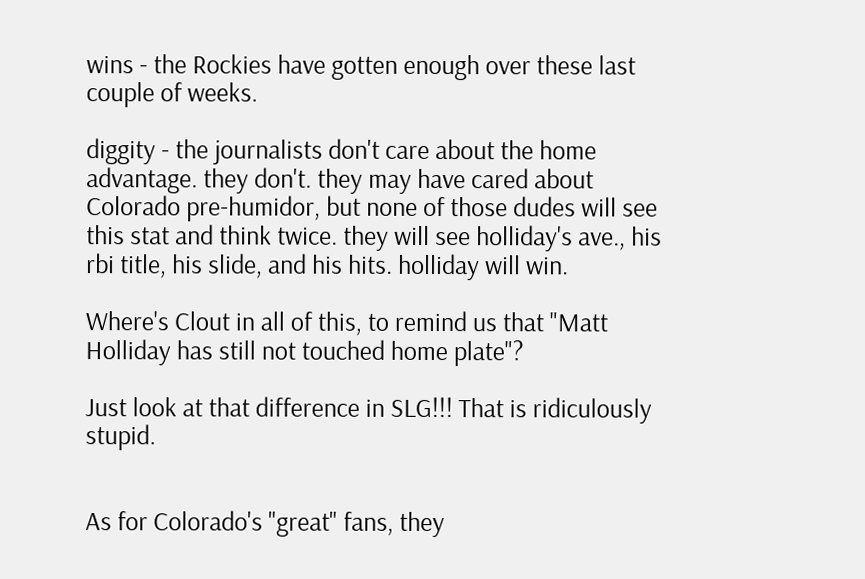wins - the Rockies have gotten enough over these last couple of weeks.

diggity - the journalists don't care about the home advantage. they don't. they may have cared about Colorado pre-humidor, but none of those dudes will see this stat and think twice. they will see holliday's ave., his rbi title, his slide, and his hits. holliday will win.

Where's Clout in all of this, to remind us that "Matt Holliday has still not touched home plate"?

Just look at that difference in SLG!!! That is ridiculously stupid.


As for Colorado's "great" fans, they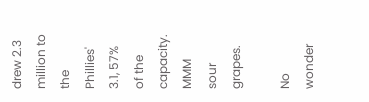drew 2.3 million to the Phillies' 3.1, 57% of the capacity. MMM sour grapes.

No wonder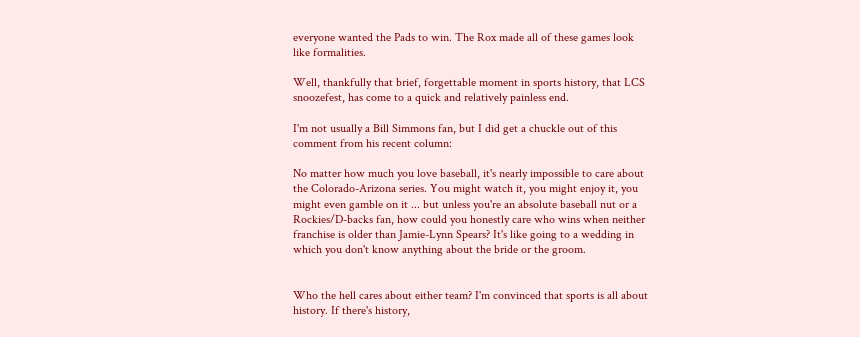everyone wanted the Pads to win. The Rox made all of these games look like formalities.

Well, thankfully that brief, forgettable moment in sports history, that LCS snoozefest, has come to a quick and relatively painless end.

I'm not usually a Bill Simmons fan, but I did get a chuckle out of this comment from his recent column:

No matter how much you love baseball, it's nearly impossible to care about the Colorado-Arizona series. You might watch it, you might enjoy it, you might even gamble on it ... but unless you're an absolute baseball nut or a Rockies/D-backs fan, how could you honestly care who wins when neither franchise is older than Jamie-Lynn Spears? It's like going to a wedding in which you don't know anything about the bride or the groom.


Who the hell cares about either team? I'm convinced that sports is all about history. If there's history,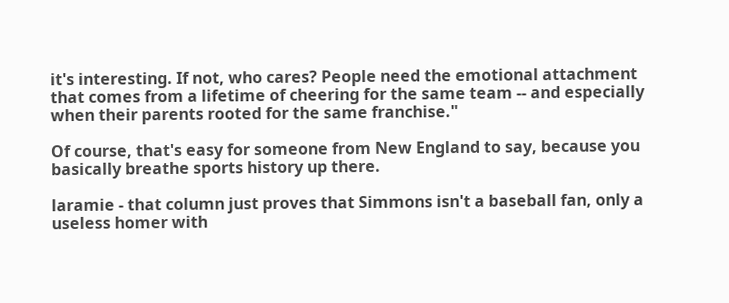it's interesting. If not, who cares? People need the emotional attachment that comes from a lifetime of cheering for the same team -- and especially when their parents rooted for the same franchise."

Of course, that's easy for someone from New England to say, because you basically breathe sports history up there.

laramie - that column just proves that Simmons isn't a baseball fan, only a useless homer with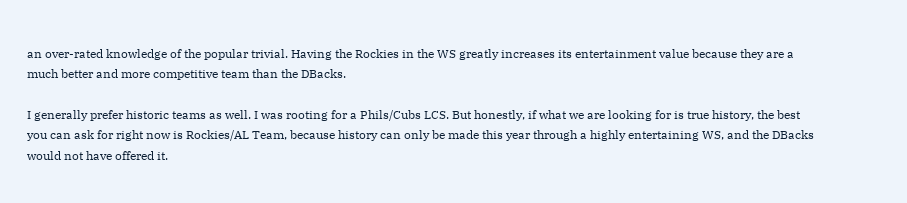an over-rated knowledge of the popular trivial. Having the Rockies in the WS greatly increases its entertainment value because they are a much better and more competitive team than the DBacks.

I generally prefer historic teams as well. I was rooting for a Phils/Cubs LCS. But honestly, if what we are looking for is true history, the best you can ask for right now is Rockies/AL Team, because history can only be made this year through a highly entertaining WS, and the DBacks would not have offered it.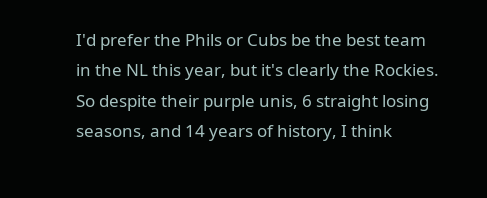I'd prefer the Phils or Cubs be the best team in the NL this year, but it's clearly the Rockies. So despite their purple unis, 6 straight losing seasons, and 14 years of history, I think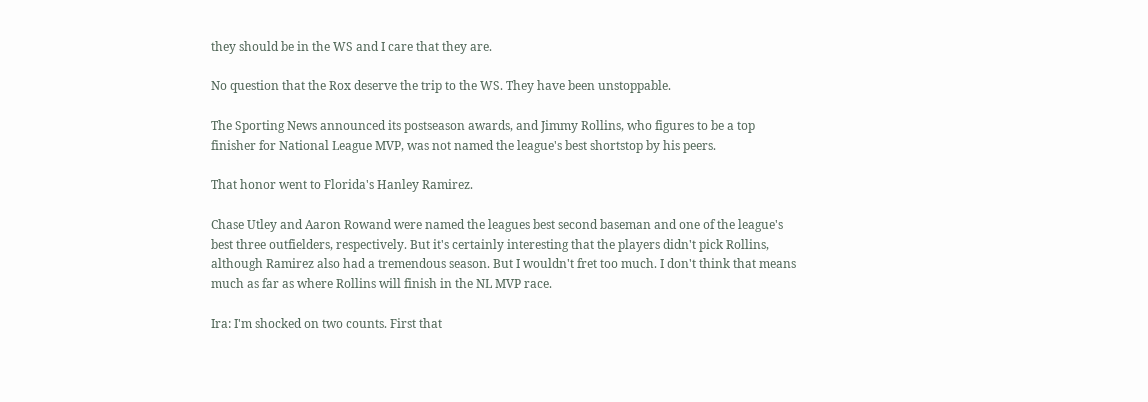they should be in the WS and I care that they are.

No question that the Rox deserve the trip to the WS. They have been unstoppable.

The Sporting News announced its postseason awards, and Jimmy Rollins, who figures to be a top finisher for National League MVP, was not named the league's best shortstop by his peers.

That honor went to Florida's Hanley Ramirez.

Chase Utley and Aaron Rowand were named the leagues best second baseman and one of the league's best three outfielders, respectively. But it's certainly interesting that the players didn't pick Rollins, although Ramirez also had a tremendous season. But I wouldn't fret too much. I don't think that means much as far as where Rollins will finish in the NL MVP race.

Ira: I'm shocked on two counts. First that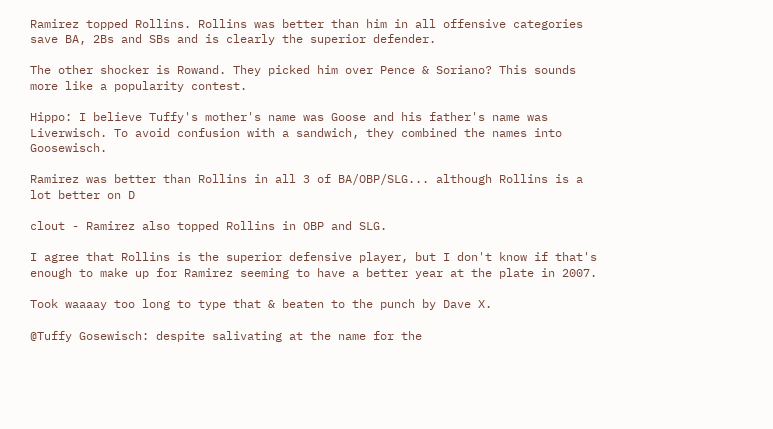Ramirez topped Rollins. Rollins was better than him in all offensive categories save BA, 2Bs and SBs and is clearly the superior defender.

The other shocker is Rowand. They picked him over Pence & Soriano? This sounds more like a popularity contest.

Hippo: I believe Tuffy's mother's name was Goose and his father's name was Liverwisch. To avoid confusion with a sandwich, they combined the names into Goosewisch.

Ramirez was better than Rollins in all 3 of BA/OBP/SLG... although Rollins is a lot better on D

clout - Ramirez also topped Rollins in OBP and SLG.

I agree that Rollins is the superior defensive player, but I don't know if that's enough to make up for Ramirez seeming to have a better year at the plate in 2007.

Took waaaay too long to type that & beaten to the punch by Dave X.

@Tuffy Gosewisch: despite salivating at the name for the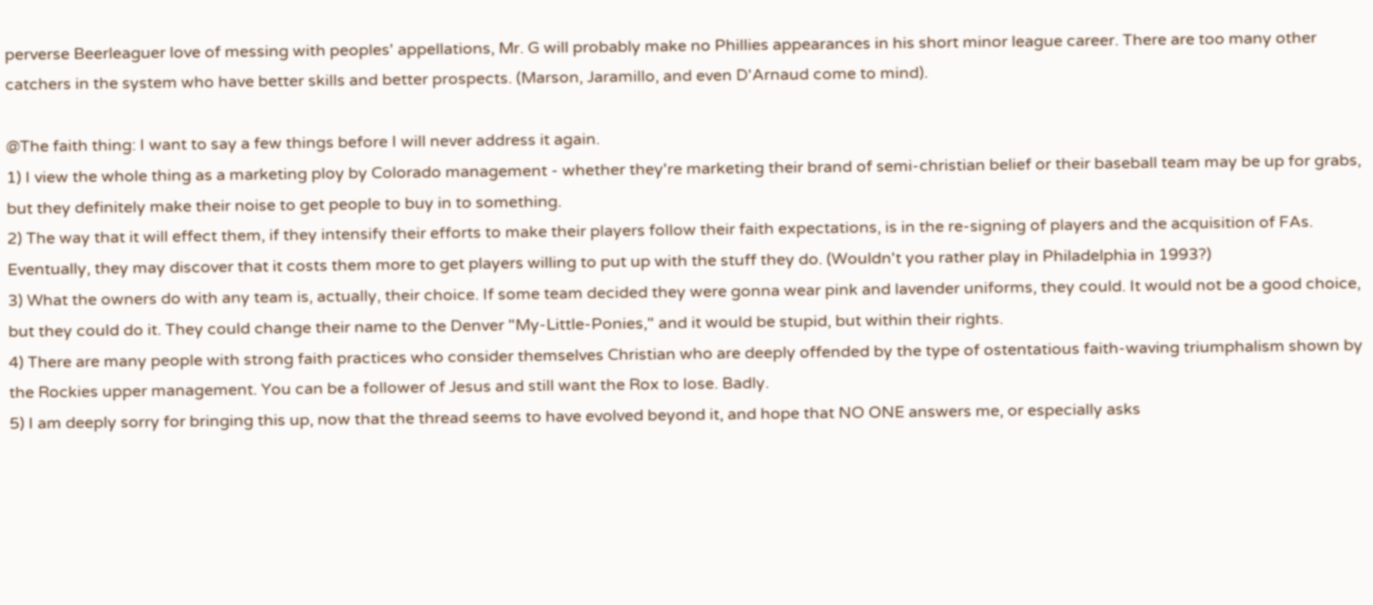perverse Beerleaguer love of messing with peoples' appellations, Mr. G will probably make no Phillies appearances in his short minor league career. There are too many other catchers in the system who have better skills and better prospects. (Marson, Jaramillo, and even D'Arnaud come to mind).

@The faith thing: I want to say a few things before I will never address it again.
1) I view the whole thing as a marketing ploy by Colorado management - whether they're marketing their brand of semi-christian belief or their baseball team may be up for grabs, but they definitely make their noise to get people to buy in to something.
2) The way that it will effect them, if they intensify their efforts to make their players follow their faith expectations, is in the re-signing of players and the acquisition of FAs. Eventually, they may discover that it costs them more to get players willing to put up with the stuff they do. (Wouldn't you rather play in Philadelphia in 1993?)
3) What the owners do with any team is, actually, their choice. If some team decided they were gonna wear pink and lavender uniforms, they could. It would not be a good choice, but they could do it. They could change their name to the Denver "My-Little-Ponies," and it would be stupid, but within their rights.
4) There are many people with strong faith practices who consider themselves Christian who are deeply offended by the type of ostentatious faith-waving triumphalism shown by the Rockies upper management. You can be a follower of Jesus and still want the Rox to lose. Badly.
5) I am deeply sorry for bringing this up, now that the thread seems to have evolved beyond it, and hope that NO ONE answers me, or especially asks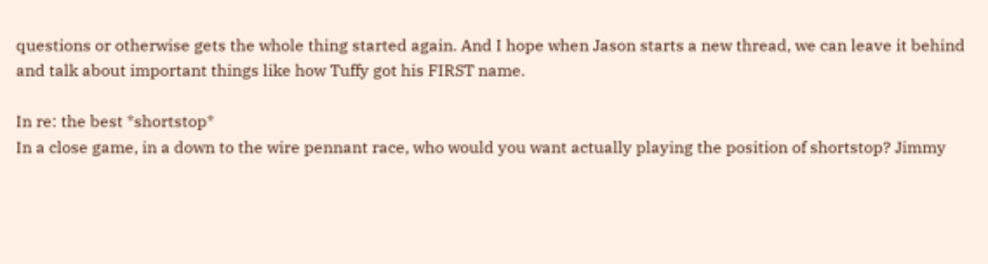questions or otherwise gets the whole thing started again. And I hope when Jason starts a new thread, we can leave it behind and talk about important things like how Tuffy got his FIRST name.

In re: the best *shortstop*
In a close game, in a down to the wire pennant race, who would you want actually playing the position of shortstop? Jimmy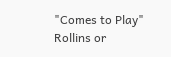"Comes to Play" Rollins or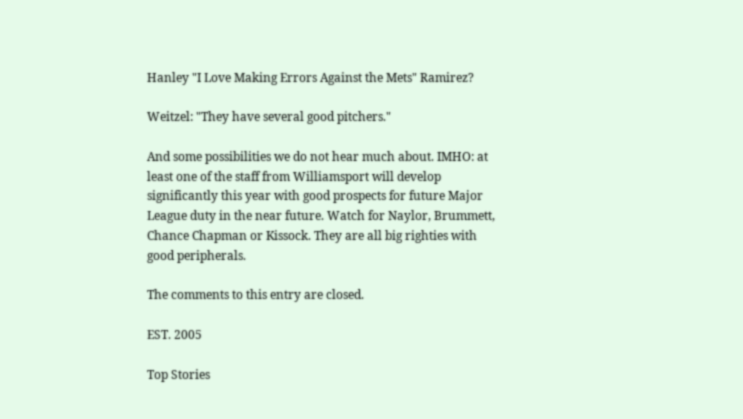Hanley "I Love Making Errors Against the Mets" Ramirez?

Weitzel: "They have several good pitchers."

And some possibilities we do not hear much about. IMHO: at least one of the staff from Williamsport will develop significantly this year with good prospects for future Major League duty in the near future. Watch for Naylor, Brummett, Chance Chapman or Kissock. They are all big righties with good peripherals.

The comments to this entry are closed.

EST. 2005

Top Stories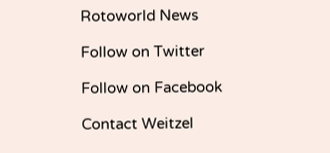Rotoworld News

Follow on Twitter

Follow on Facebook

Contact Weitzel